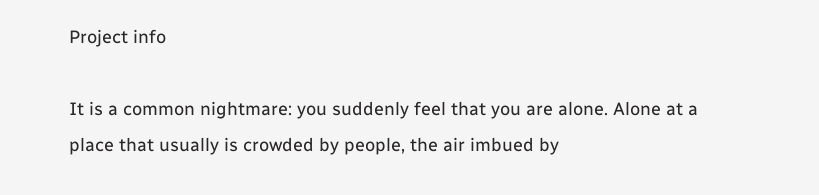Project info

It is a common nightmare: you suddenly feel that you are alone. Alone at a place that usually is crowded by people, the air imbued by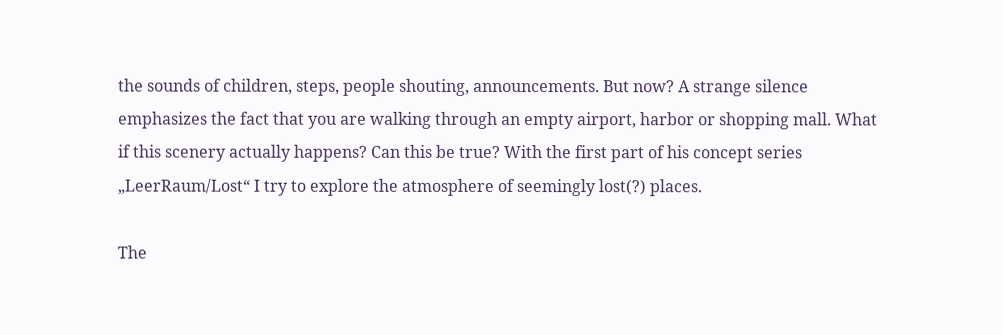the sounds of children, steps, people shouting, announcements. But now? A strange silence emphasizes the fact that you are walking through an empty airport, harbor or shopping mall. What if this scenery actually happens? Can this be true? With the first part of his concept series „LeerRaum/Lost“ I try to explore the atmosphere of seemingly lost(?) places.

The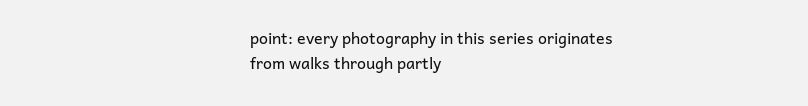point: every photography in this series originates from walks through partly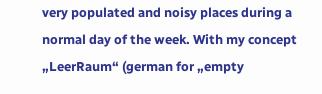very populated and noisy places during a normal day of the week. With my concept „LeerRaum“ (german for „empty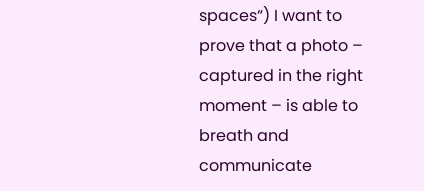spaces“) I want to prove that a photo – captured in the right moment – is able to breath and communicate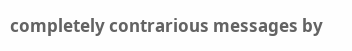completely contrarious messages by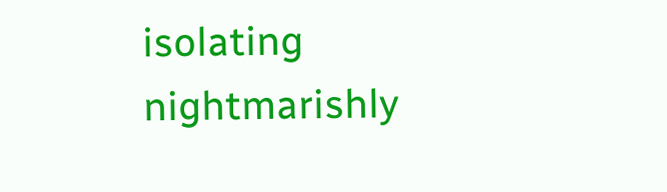isolating nightmarishly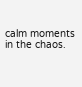calm moments in the chaos.